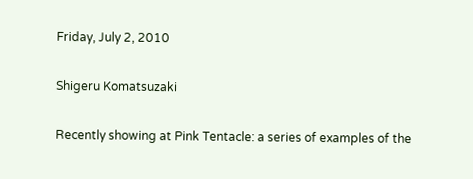Friday, July 2, 2010

Shigeru Komatsuzaki

Recently showing at Pink Tentacle: a series of examples of the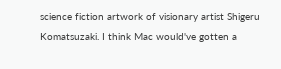science fiction artwork of visionary artist Shigeru Komatsuzaki. I think Mac would've gotten a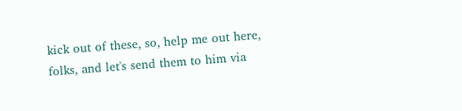kick out of these, so, help me out here, folks, and let's send them to him via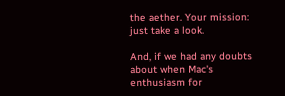the aether. Your mission: just take a look.

And, if we had any doubts about when Mac's enthusiasm for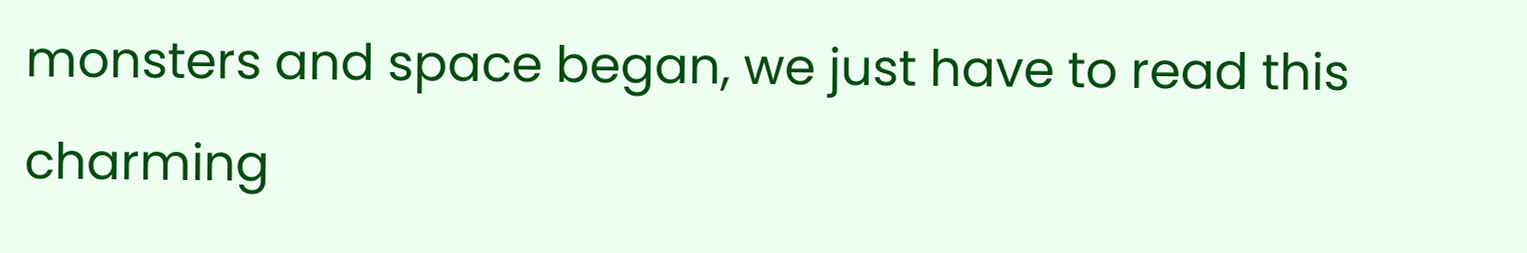monsters and space began, we just have to read this charming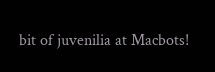bit of juvenilia at Macbots!